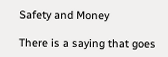Safety and Money

There is a saying that goes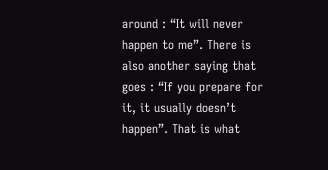around : “It will never happen to me”. There is also another saying that goes : “If you prepare for it, it usually doesn’t happen”. That is what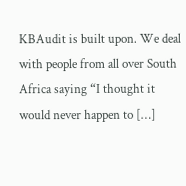KBAudit is built upon. We deal with people from all over South Africa saying “I thought it would never happen to […]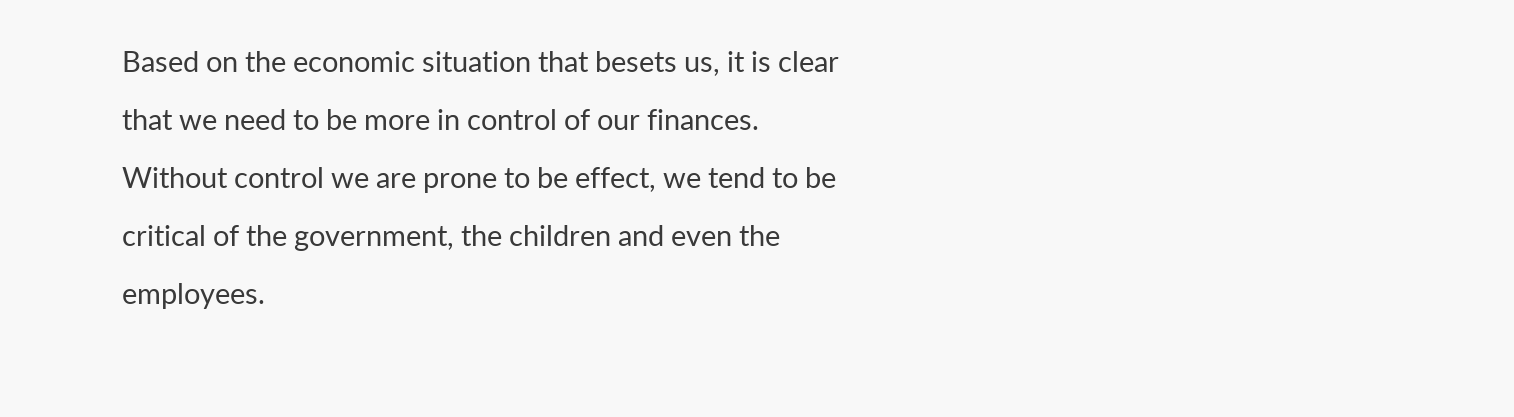Based on the economic situation that besets us, it is clear that we need to be more in control of our finances. Without control we are prone to be effect, we tend to be critical of the government, the children and even the employees.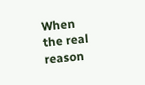When the real reason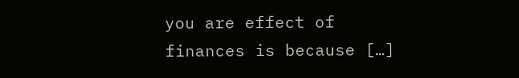you are effect of finances is because […]